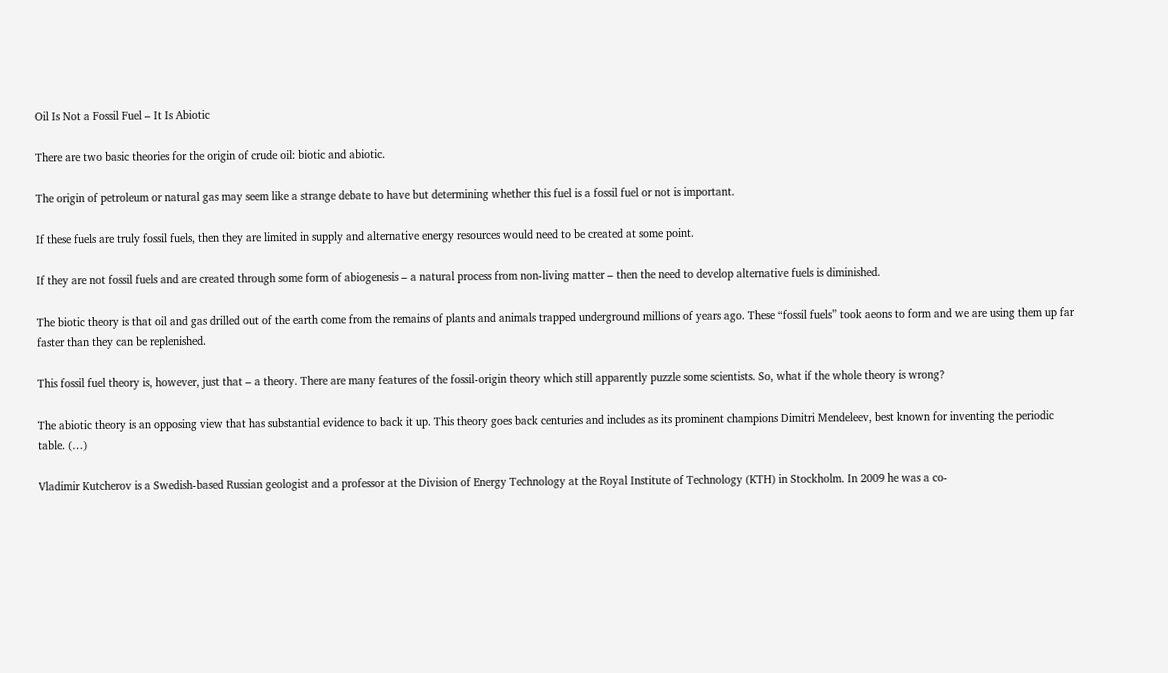Oil Is Not a Fossil Fuel – It Is Abiotic

There are two basic theories for the origin of crude oil: biotic and abiotic.

The origin of petroleum or natural gas may seem like a strange debate to have but determining whether this fuel is a fossil fuel or not is important.

If these fuels are truly fossil fuels, then they are limited in supply and alternative energy resources would need to be created at some point.

If they are not fossil fuels and are created through some form of abiogenesis – a natural process from non-living matter – then the need to develop alternative fuels is diminished.

The biotic theory is that oil and gas drilled out of the earth come from the remains of plants and animals trapped underground millions of years ago. These “fossil fuels” took aeons to form and we are using them up far faster than they can be replenished.

This fossil fuel theory is, however, just that – a theory. There are many features of the fossil-origin theory which still apparently puzzle some scientists. So, what if the whole theory is wrong?

The abiotic theory is an opposing view that has substantial evidence to back it up. This theory goes back centuries and includes as its prominent champions Dimitri Mendeleev, best known for inventing the periodic table. (…)

Vladimir Kutcherov is a Swedish-based Russian geologist and a professor at the Division of Energy Technology at the Royal Institute of Technology (KTH) in Stockholm. In 2009 he was a co-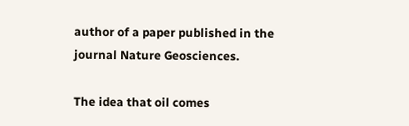author of a paper published in the journal Nature Geosciences.

The idea that oil comes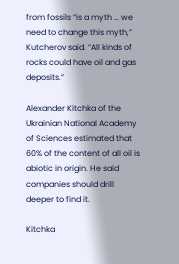from fossils “is a myth … we need to change this myth,” Kutcherov said. “All kinds of rocks could have oil and gas deposits.”

Alexander Kitchka of the Ukrainian National Academy of Sciences estimated that 60% of the content of all oil is abiotic in origin. He said companies should drill deeper to find it.

Kitchka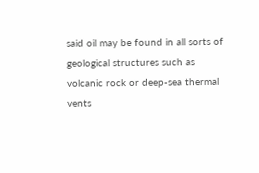said oil may be found in all sorts of geological structures such as volcanic rock or deep-sea thermal vents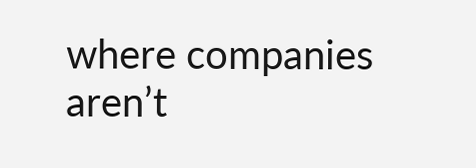where companies aren’t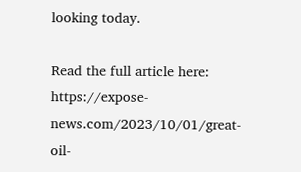looking today.

Read the full article here: https://expose-news.com/2023/10/01/great-oil-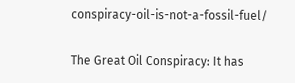conspiracy-oil-is-not-a-fossil-fuel/

The Great Oil Conspiracy: It has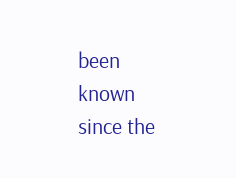been known since the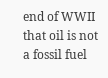end of WWII that oil is not a fossil fuel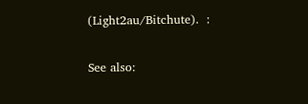(Light2au/Bitchute).  :

See also: